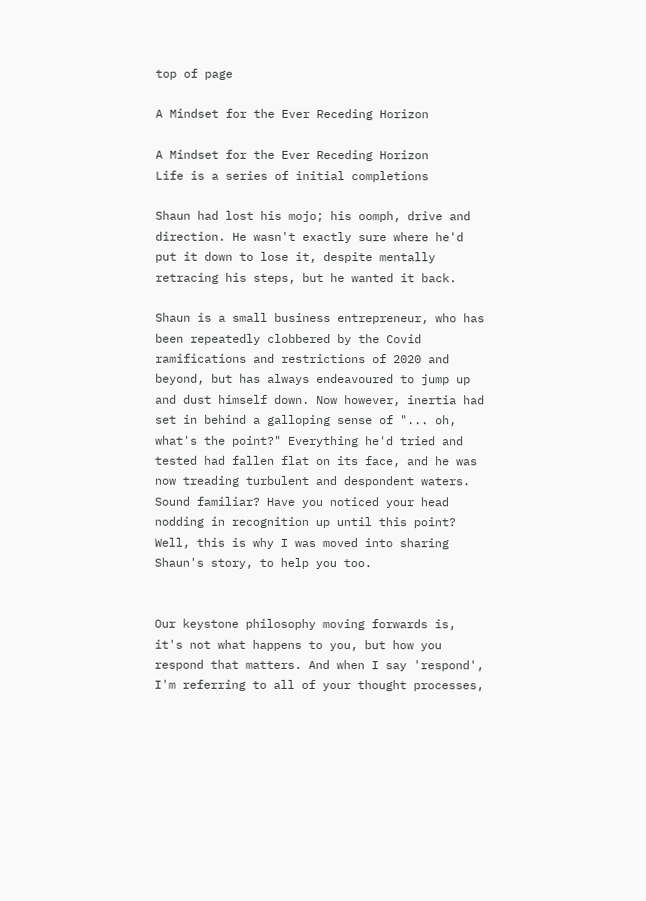top of page

A Mindset for the Ever Receding Horizon

A Mindset for the Ever Receding Horizon
Life is a series of initial completions

Shaun had lost his mojo; his oomph, drive and direction. He wasn't exactly sure where he'd put it down to lose it, despite mentally retracing his steps, but he wanted it back.

Shaun is a small business entrepreneur, who has been repeatedly clobbered by the Covid ramifications and restrictions of 2020 and beyond, but has always endeavoured to jump up and dust himself down. Now however, inertia had set in behind a galloping sense of "... oh, what's the point?" Everything he'd tried and tested had fallen flat on its face, and he was now treading turbulent and despondent waters. Sound familiar? Have you noticed your head nodding in recognition up until this point? Well, this is why I was moved into sharing Shaun's story, to help you too.


Our keystone philosophy moving forwards is, it's not what happens to you, but how you respond that matters. And when I say 'respond', I'm referring to all of your thought processes,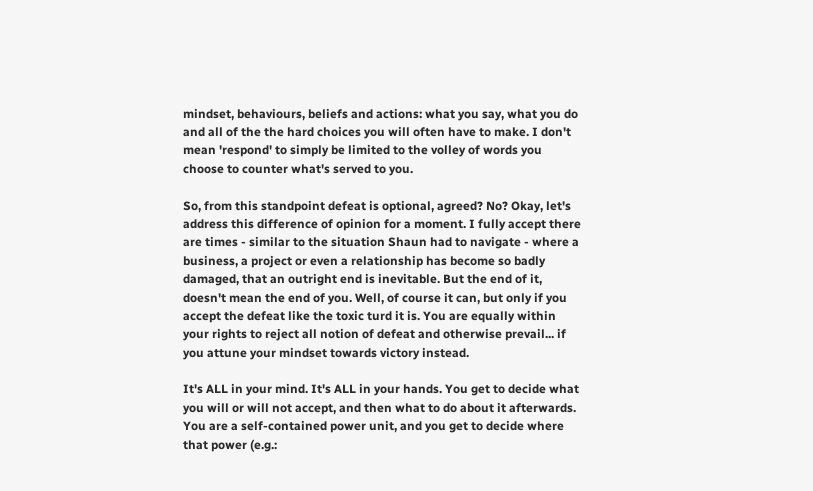mindset, behaviours, beliefs and actions: what you say, what you do and all of the the hard choices you will often have to make. I don't mean 'respond' to simply be limited to the volley of words you choose to counter what's served to you.

So, from this standpoint defeat is optional, agreed? No? Okay, let's address this difference of opinion for a moment. I fully accept there are times - similar to the situation Shaun had to navigate - where a business, a project or even a relationship has become so badly damaged, that an outright end is inevitable. But the end of it, doesn't mean the end of you. Well, of course it can, but only if you accept the defeat like the toxic turd it is. You are equally within your rights to reject all notion of defeat and otherwise prevail... if you attune your mindset towards victory instead.

It's ALL in your mind. It's ALL in your hands. You get to decide what you will or will not accept, and then what to do about it afterwards. You are a self-contained power unit, and you get to decide where that power (e.g.: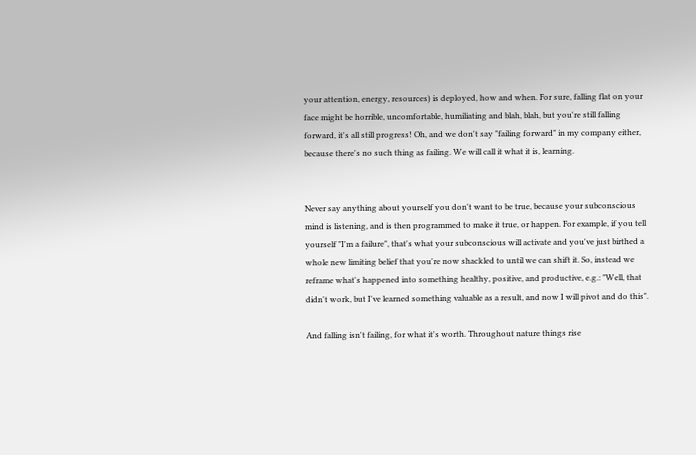your attention, energy, resources) is deployed, how and when. For sure, falling flat on your face might be horrible, uncomfortable, humiliating and blah, blah, but you're still falling forward, it's all still progress! Oh, and we don't say "failing forward" in my company either, because there's no such thing as failing. We will call it what it is, learning.


Never say anything about yourself you don't want to be true, because your subconscious mind is listening, and is then programmed to make it true, or happen. For example, if you tell yourself "I'm a failure", that's what your subconscious will activate and you've just birthed a whole new limiting belief that you're now shackled to until we can shift it. So, instead we reframe what's happened into something healthy, positive, and productive, e.g.: "Well, that didn't work, but I've learned something valuable as a result, and now I will pivot and do this".

And falling isn't failing, for what it's worth. Throughout nature things rise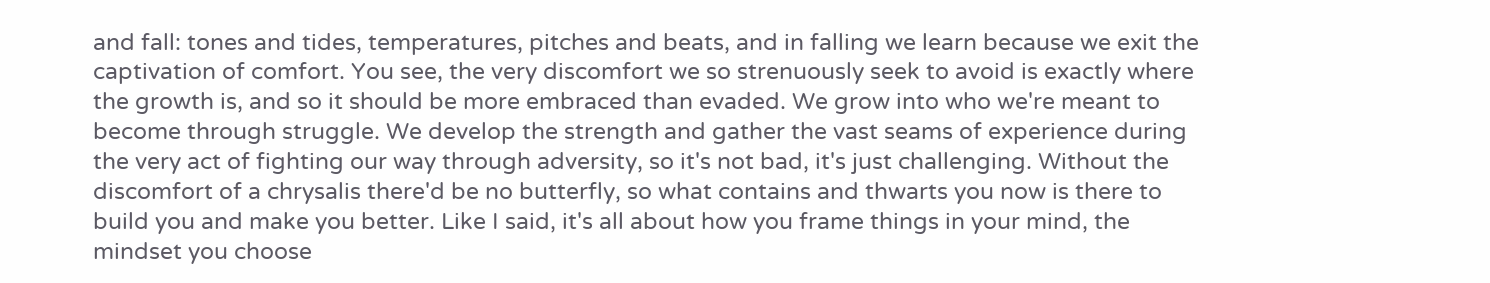and fall: tones and tides, temperatures, pitches and beats, and in falling we learn because we exit the captivation of comfort. You see, the very discomfort we so strenuously seek to avoid is exactly where the growth is, and so it should be more embraced than evaded. We grow into who we're meant to become through struggle. We develop the strength and gather the vast seams of experience during the very act of fighting our way through adversity, so it's not bad, it's just challenging. Without the discomfort of a chrysalis there'd be no butterfly, so what contains and thwarts you now is there to build you and make you better. Like I said, it's all about how you frame things in your mind, the mindset you choose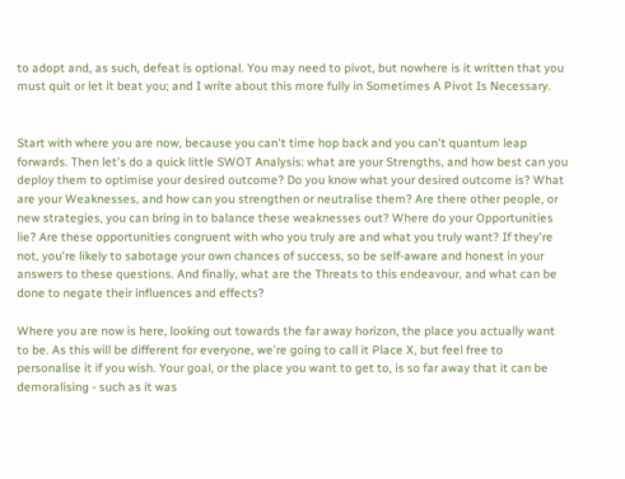to adopt and, as such, defeat is optional. You may need to pivot, but nowhere is it written that you must quit or let it beat you; and I write about this more fully in Sometimes A Pivot Is Necessary.


Start with where you are now, because you can't time hop back and you can't quantum leap forwards. Then let's do a quick little SWOT Analysis: what are your Strengths, and how best can you deploy them to optimise your desired outcome? Do you know what your desired outcome is? What are your Weaknesses, and how can you strengthen or neutralise them? Are there other people, or new strategies, you can bring in to balance these weaknesses out? Where do your Opportunities lie? Are these opportunities congruent with who you truly are and what you truly want? If they're not, you're likely to sabotage your own chances of success, so be self-aware and honest in your answers to these questions. And finally, what are the Threats to this endeavour, and what can be done to negate their influences and effects?

Where you are now is here, looking out towards the far away horizon, the place you actually want to be. As this will be different for everyone, we're going to call it Place X, but feel free to personalise it if you wish. Your goal, or the place you want to get to, is so far away that it can be demoralising - such as it was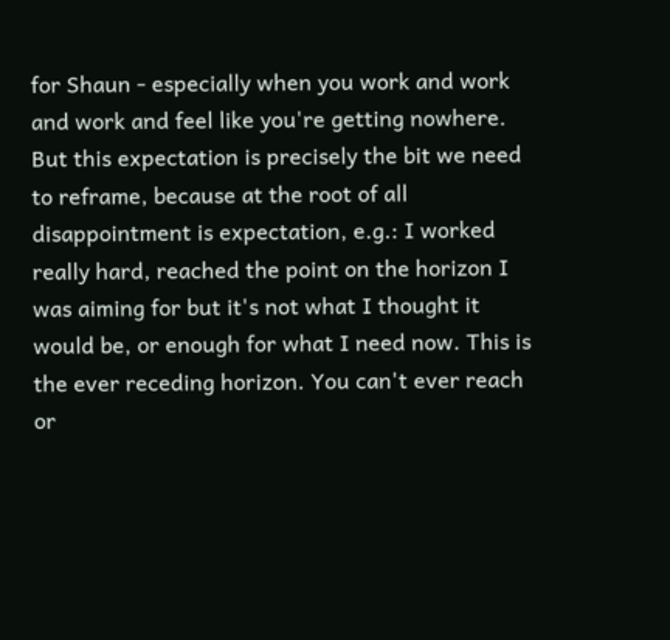for Shaun - especially when you work and work and work and feel like you're getting nowhere. But this expectation is precisely the bit we need to reframe, because at the root of all disappointment is expectation, e.g.: I worked really hard, reached the point on the horizon I was aiming for but it's not what I thought it would be, or enough for what I need now. This is the ever receding horizon. You can't ever reach or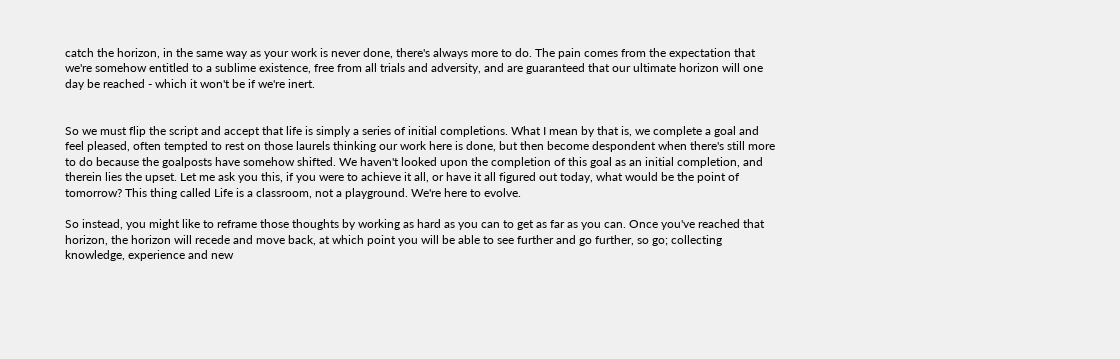catch the horizon, in the same way as your work is never done, there's always more to do. The pain comes from the expectation that we're somehow entitled to a sublime existence, free from all trials and adversity, and are guaranteed that our ultimate horizon will one day be reached - which it won't be if we're inert.


So we must flip the script and accept that life is simply a series of initial completions. What I mean by that is, we complete a goal and feel pleased, often tempted to rest on those laurels thinking our work here is done, but then become despondent when there's still more to do because the goalposts have somehow shifted. We haven't looked upon the completion of this goal as an initial completion, and therein lies the upset. Let me ask you this, if you were to achieve it all, or have it all figured out today, what would be the point of tomorrow? This thing called Life is a classroom, not a playground. We're here to evolve.

So instead, you might like to reframe those thoughts by working as hard as you can to get as far as you can. Once you've reached that horizon, the horizon will recede and move back, at which point you will be able to see further and go further, so go; collecting knowledge, experience and new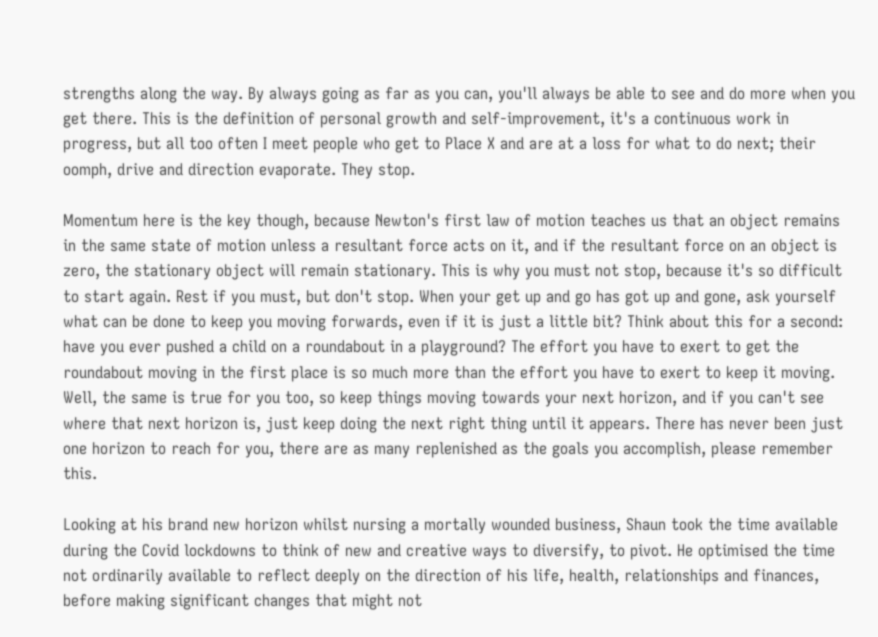strengths along the way. By always going as far as you can, you'll always be able to see and do more when you get there. This is the definition of personal growth and self-improvement, it's a continuous work in progress, but all too often I meet people who get to Place X and are at a loss for what to do next; their oomph, drive and direction evaporate. They stop.

Momentum here is the key though, because Newton's first law of motion teaches us that an object remains in the same state of motion unless a resultant force acts on it, and if the resultant force on an object is zero, the stationary object will remain stationary. This is why you must not stop, because it's so difficult to start again. Rest if you must, but don't stop. When your get up and go has got up and gone, ask yourself what can be done to keep you moving forwards, even if it is just a little bit? Think about this for a second: have you ever pushed a child on a roundabout in a playground? The effort you have to exert to get the roundabout moving in the first place is so much more than the effort you have to exert to keep it moving. Well, the same is true for you too, so keep things moving towards your next horizon, and if you can't see where that next horizon is, just keep doing the next right thing until it appears. There has never been just one horizon to reach for you, there are as many replenished as the goals you accomplish, please remember this.

Looking at his brand new horizon whilst nursing a mortally wounded business, Shaun took the time available during the Covid lockdowns to think of new and creative ways to diversify, to pivot. He optimised the time not ordinarily available to reflect deeply on the direction of his life, health, relationships and finances, before making significant changes that might not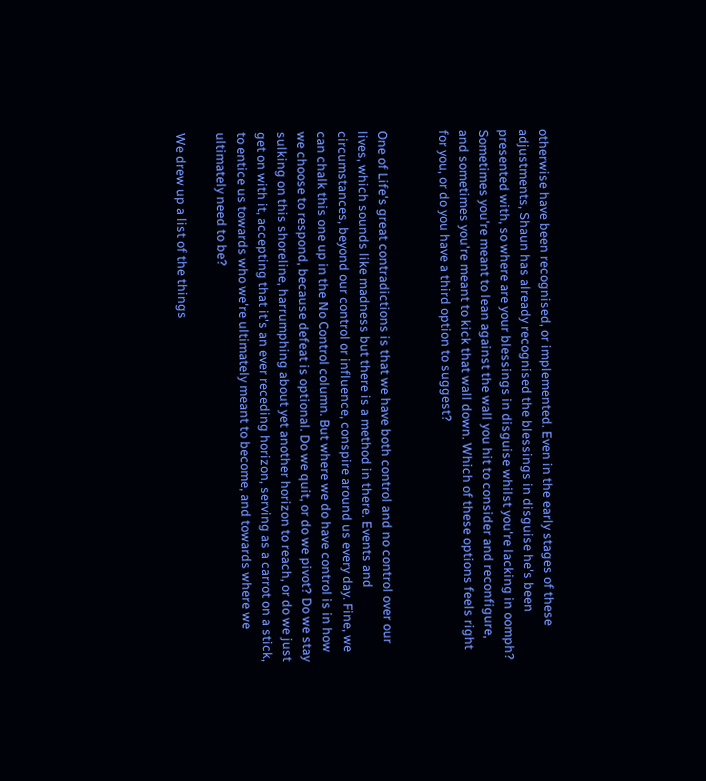otherwise have been recognised, or implemented. Even in the early stages of these adjustments, Shaun has already recognised the blessings in disguise he's been presented with, so where are your blessings in disguise whilst you're lacking in oomph? Sometimes you're meant to lean against the wall you hit to consider and reconfigure, and sometimes you're meant to kick that wall down. Which of these options feels right for you, or do you have a third option to suggest?


One of Life's great contradictions is that we have both control and no control over our lives, which sounds like madness but there is a method in there. Events and circumstances, beyond our control or influence, conspire around us every day. Fine, we can chalk this one up in the No Control column. But where we do have control is in how we choose to respond, because defeat is optional. Do we quit, or do we pivot? Do we stay sulking on this shoreline, harrumphing about yet another horizon to reach, or do we just get on with it, accepting that it's an ever receding horizon, serving as a carrot on a stick, to entice us towards who we're ultimately meant to become, and towards where we ultimately need to be?

We drew up a list of the things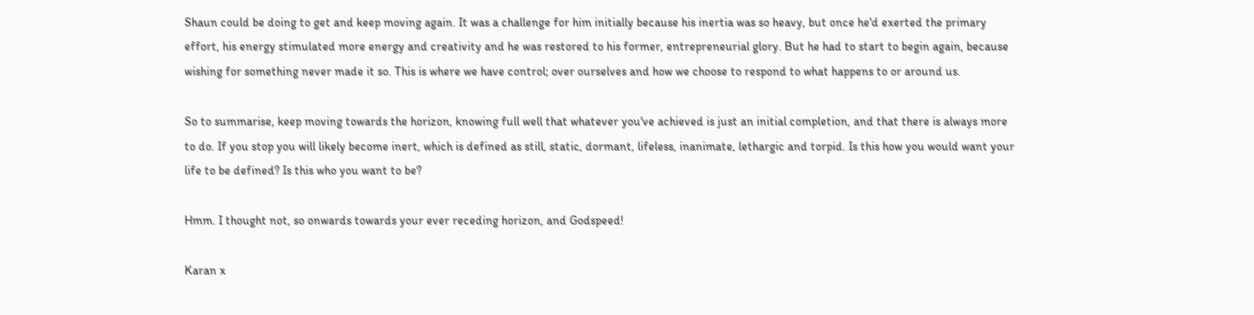Shaun could be doing to get and keep moving again. It was a challenge for him initially because his inertia was so heavy, but once he'd exerted the primary effort, his energy stimulated more energy and creativity and he was restored to his former, entrepreneurial glory. But he had to start to begin again, because wishing for something never made it so. This is where we have control; over ourselves and how we choose to respond to what happens to or around us.

So to summarise, keep moving towards the horizon, knowing full well that whatever you've achieved is just an initial completion, and that there is always more to do. If you stop you will likely become inert, which is defined as still, static, dormant, lifeless, inanimate, lethargic and torpid. Is this how you would want your life to be defined? Is this who you want to be?

Hmm. I thought not, so onwards towards your ever receding horizon, and Godspeed!

Karan x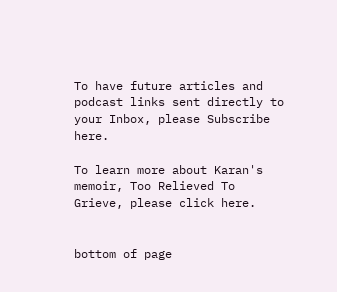To have future articles and podcast links sent directly to your Inbox, please Subscribe here.

To learn more about Karan's memoir, Too Relieved To Grieve, please click here.


bottom of page